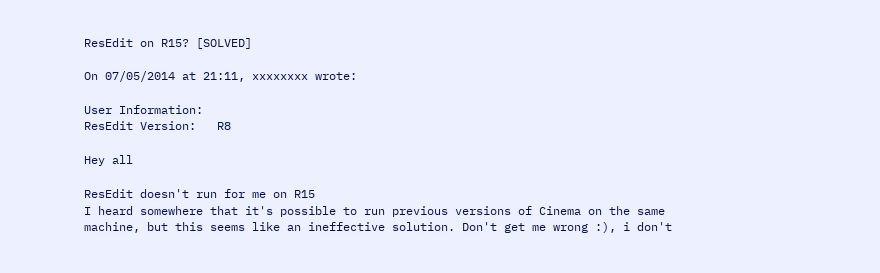ResEdit on R15? [SOLVED]

On 07/05/2014 at 21:11, xxxxxxxx wrote:

User Information:
ResEdit Version:   R8

Hey all

ResEdit doesn't run for me on R15
I heard somewhere that it's possible to run previous versions of Cinema on the same machine, but this seems like an ineffective solution. Don't get me wrong :), i don't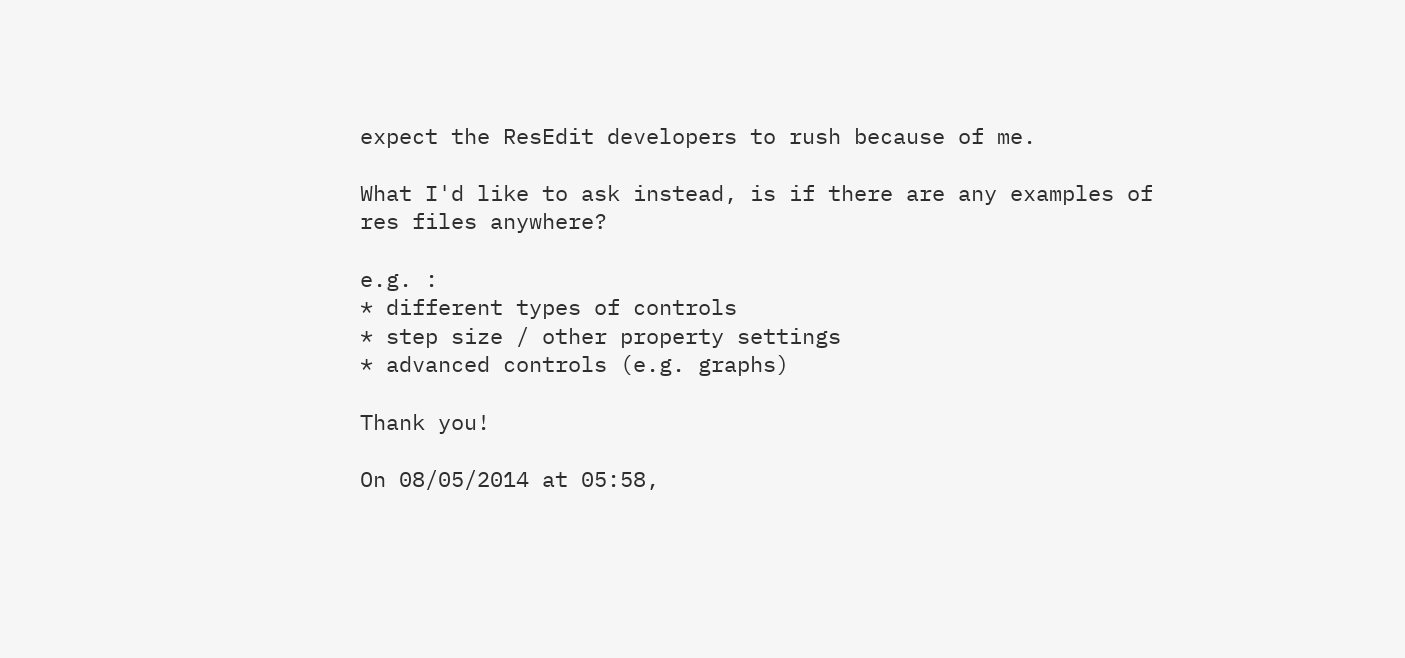expect the ResEdit developers to rush because of me.

What I'd like to ask instead, is if there are any examples of res files anywhere?

e.g. :
* different types of controls
* step size / other property settings
* advanced controls (e.g. graphs)

Thank you!

On 08/05/2014 at 05:58,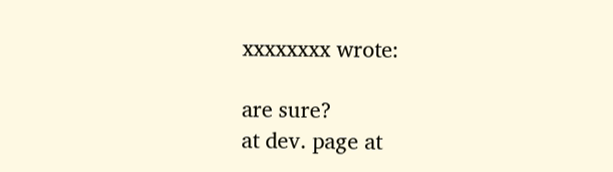xxxxxxxx wrote:

are sure?
at dev. page at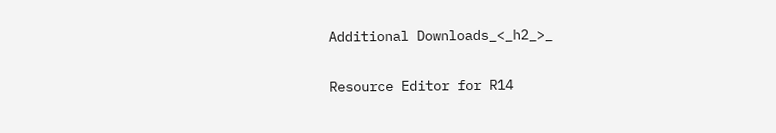Additional Downloads_<_h2_>_

Resource Editor for R14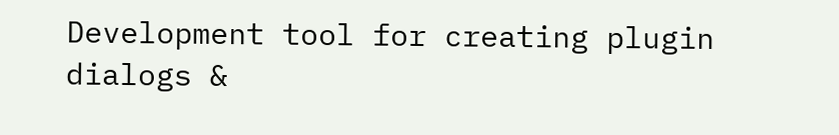Development tool for creating plugin dialogs &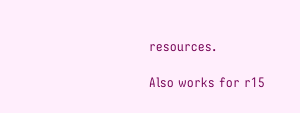resources.

Also works for r15